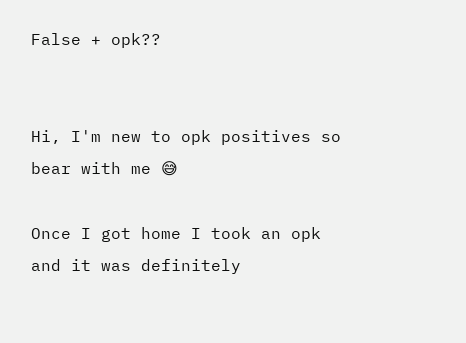False + opk??


Hi, I'm new to opk positives so bear with me 😅

Once I got home I took an opk and it was definitely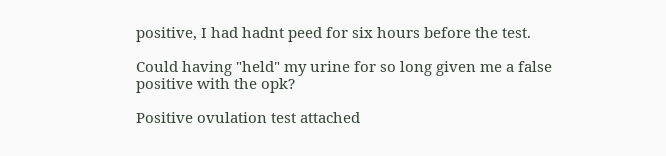positive, I had hadnt peed for six hours before the test.

Could having "held" my urine for so long given me a false positive with the opk?

Positive ovulation test attached